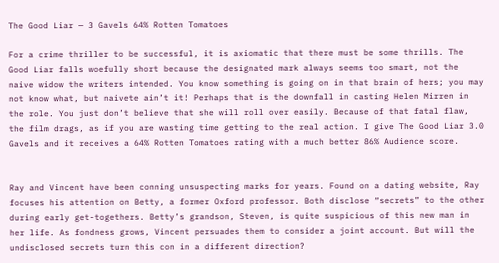The Good Liar — 3 Gavels 64% Rotten Tomatoes

For a crime thriller to be successful, it is axiomatic that there must be some thrills. The Good Liar falls woefully short because the designated mark always seems too smart, not the naive widow the writers intended. You know something is going on in that brain of hers; you may not know what, but naivete ain’t it! Perhaps that is the downfall in casting Helen Mirren in the role. You just don’t believe that she will roll over easily. Because of that fatal flaw, the film drags, as if you are wasting time getting to the real action. I give The Good Liar 3.0 Gavels and it receives a 64% Rotten Tomatoes rating with a much better 86% Audience score.


Ray and Vincent have been conning unsuspecting marks for years. Found on a dating website, Ray focuses his attention on Betty, a former Oxford professor. Both disclose “secrets” to the other during early get-togethers. Betty’s grandson, Steven, is quite suspicious of this new man in her life. As fondness grows, Vincent persuades them to consider a joint account. But will the undisclosed secrets turn this con in a different direction?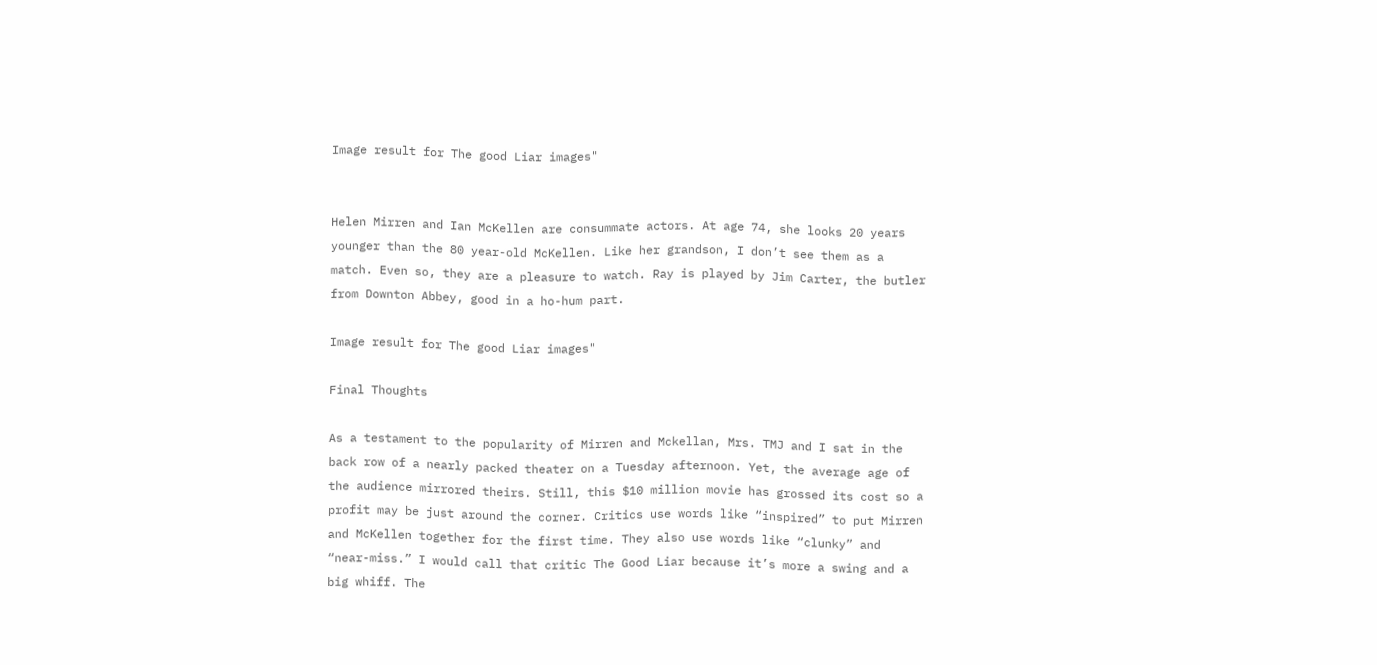Image result for The good Liar images"


Helen Mirren and Ian McKellen are consummate actors. At age 74, she looks 20 years younger than the 80 year-old McKellen. Like her grandson, I don’t see them as a match. Even so, they are a pleasure to watch. Ray is played by Jim Carter, the butler from Downton Abbey, good in a ho-hum part.

Image result for The good Liar images"

Final Thoughts

As a testament to the popularity of Mirren and Mckellan, Mrs. TMJ and I sat in the back row of a nearly packed theater on a Tuesday afternoon. Yet, the average age of the audience mirrored theirs. Still, this $10 million movie has grossed its cost so a profit may be just around the corner. Critics use words like “inspired” to put Mirren and McKellen together for the first time. They also use words like “clunky” and “near-miss.” I would call that critic The Good Liar because it’s more a swing and a big whiff. The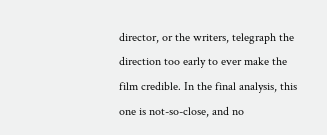director, or the writers, telegraph the direction too early to ever make the film credible. In the final analysis, this one is not-so-close, and no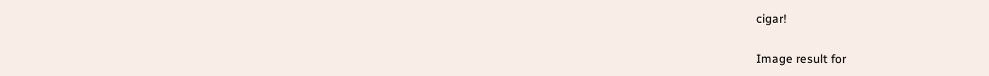cigar!

Image result for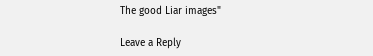The good Liar images"

Leave a Reply